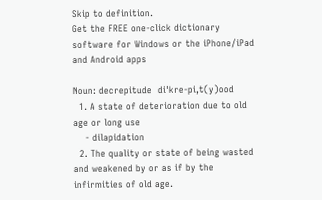Skip to definition.
Get the FREE one-click dictionary software for Windows or the iPhone/iPad and Android apps

Noun: decrepitude  di'kre-pi,t(y)ood
  1. A state of deterioration due to old age or long use
    - dilapidation
  2. The quality or state of being wasted and weakened by or as if by the infirmities of old age.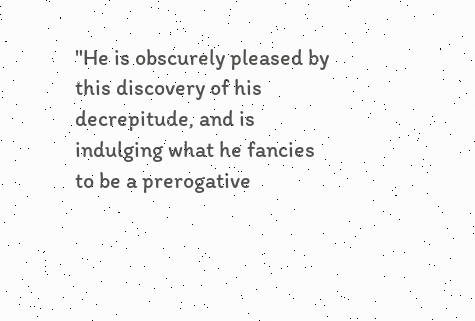"He is obscurely pleased by this discovery of his decrepitude, and is indulging what he fancies to be a prerogative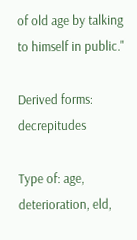of old age by talking to himself in public."

Derived forms: decrepitudes

Type of: age, deterioration, eld,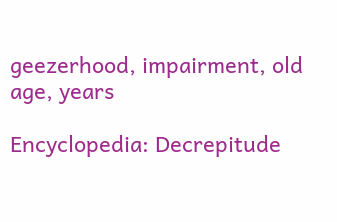geezerhood, impairment, old age, years

Encyclopedia: Decrepitude